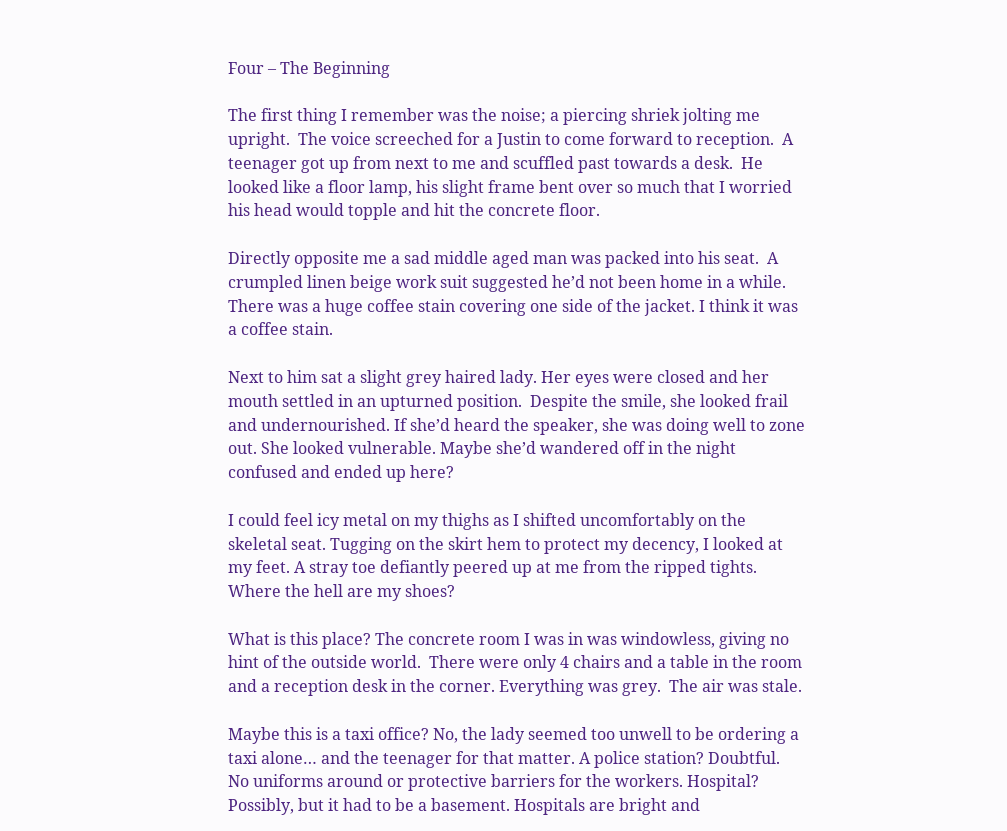Four – The Beginning

The first thing I remember was the noise; a piercing shriek jolting me upright.  The voice screeched for a Justin to come forward to reception.  A teenager got up from next to me and scuffled past towards a desk.  He looked like a floor lamp, his slight frame bent over so much that I worried his head would topple and hit the concrete floor.

Directly opposite me a sad middle aged man was packed into his seat.  A crumpled linen beige work suit suggested he’d not been home in a while. There was a huge coffee stain covering one side of the jacket. I think it was a coffee stain.

Next to him sat a slight grey haired lady. Her eyes were closed and her mouth settled in an upturned position.  Despite the smile, she looked frail and undernourished. If she’d heard the speaker, she was doing well to zone out. She looked vulnerable. Maybe she’d wandered off in the night confused and ended up here?

I could feel icy metal on my thighs as I shifted uncomfortably on the skeletal seat. Tugging on the skirt hem to protect my decency, I looked at my feet. A stray toe defiantly peered up at me from the ripped tights.  Where the hell are my shoes?

What is this place? The concrete room I was in was windowless, giving no hint of the outside world.  There were only 4 chairs and a table in the room and a reception desk in the corner. Everything was grey.  The air was stale.

Maybe this is a taxi office? No, the lady seemed too unwell to be ordering a taxi alone… and the teenager for that matter. A police station? Doubtful.  No uniforms around or protective barriers for the workers. Hospital?  Possibly, but it had to be a basement. Hospitals are bright and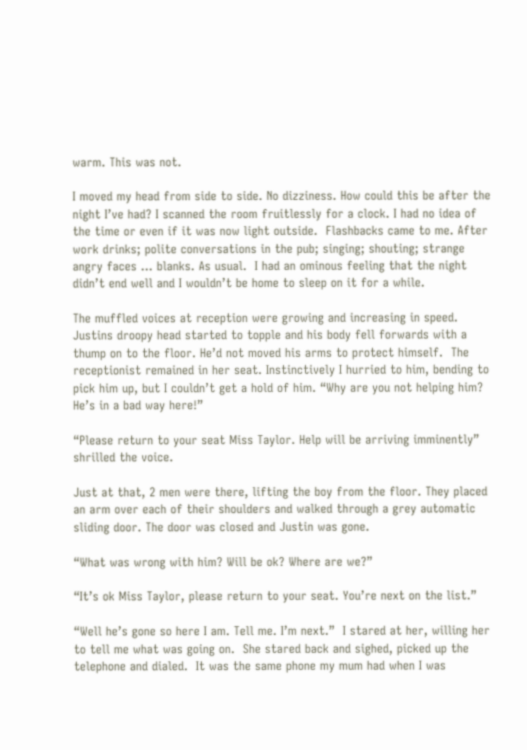warm. This was not.

I moved my head from side to side. No dizziness. How could this be after the night I’ve had? I scanned the room fruitlessly for a clock. I had no idea of the time or even if it was now light outside.  Flashbacks came to me. After work drinks; polite conversations in the pub; singing; shouting; strange angry faces … blanks. As usual.  I had an ominous feeling that the night didn’t end well and I wouldn’t be home to sleep on it for a while.

The muffled voices at reception were growing and increasing in speed.  Justins droopy head started to topple and his body fell forwards with a thump on to the floor. He’d not moved his arms to protect himself.  The receptionist remained in her seat. Instinctively I hurried to him, bending to pick him up, but I couldn’t get a hold of him. “Why are you not helping him? He’s in a bad way here!”

“Please return to your seat Miss Taylor. Help will be arriving imminently” shrilled the voice.

Just at that, 2 men were there, lifting the boy from the floor. They placed an arm over each of their shoulders and walked through a grey automatic sliding door. The door was closed and Justin was gone.

“What was wrong with him? Will be ok? Where are we?”

“It’s ok Miss Taylor, please return to your seat. You’re next on the list.”

“Well he’s gone so here I am. Tell me. I’m next.”  I stared at her, willing her to tell me what was going on.  She stared back and sighed, picked up the telephone and dialed.  It was the same phone my mum had when I was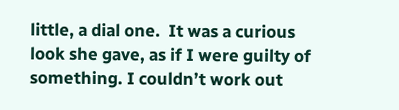little, a dial one.  It was a curious look she gave, as if I were guilty of something. I couldn’t work out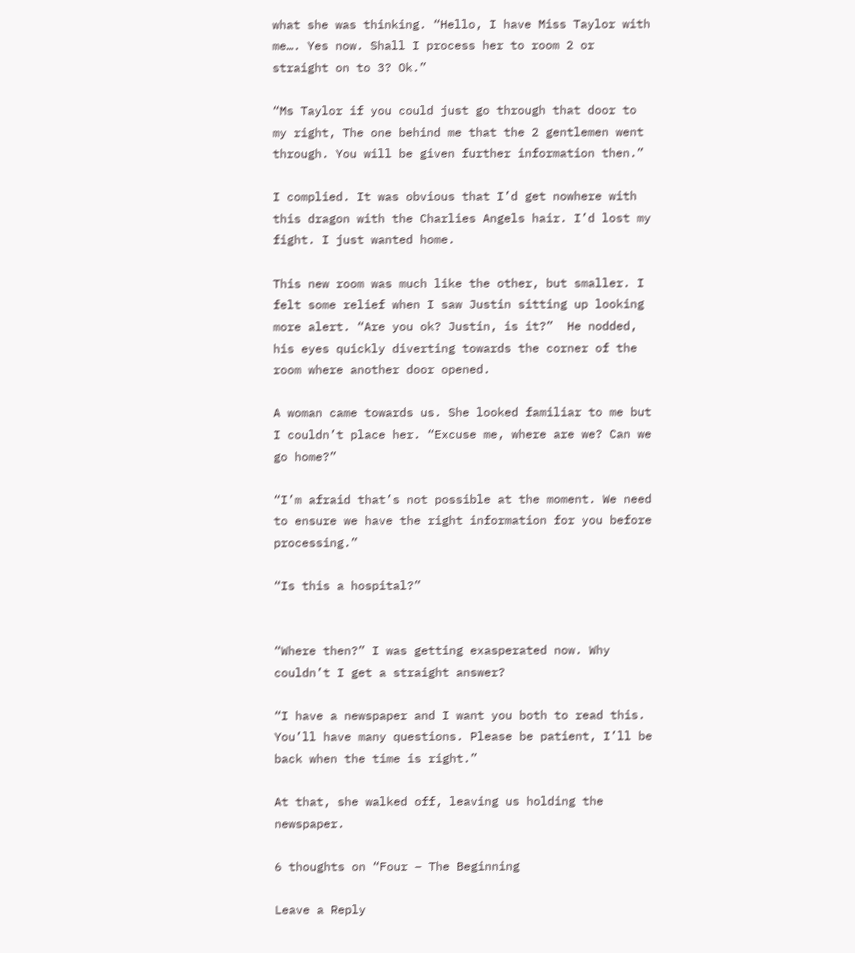what she was thinking. “Hello, I have Miss Taylor with me…. Yes now. Shall I process her to room 2 or straight on to 3? Ok.”

“Ms Taylor if you could just go through that door to my right, The one behind me that the 2 gentlemen went through. You will be given further information then.”

I complied. It was obvious that I’d get nowhere with this dragon with the Charlies Angels hair. I’d lost my fight. I just wanted home.

This new room was much like the other, but smaller. I felt some relief when I saw Justin sitting up looking more alert. “Are you ok? Justin, is it?”  He nodded, his eyes quickly diverting towards the corner of the room where another door opened.

A woman came towards us. She looked familiar to me but I couldn’t place her. “Excuse me, where are we? Can we go home?”

“I’m afraid that’s not possible at the moment. We need to ensure we have the right information for you before processing.”

“Is this a hospital?”


“Where then?” I was getting exasperated now. Why couldn’t I get a straight answer?

“I have a newspaper and I want you both to read this. You’ll have many questions. Please be patient, I’ll be back when the time is right.”

At that, she walked off, leaving us holding the newspaper.

6 thoughts on “Four – The Beginning

Leave a Reply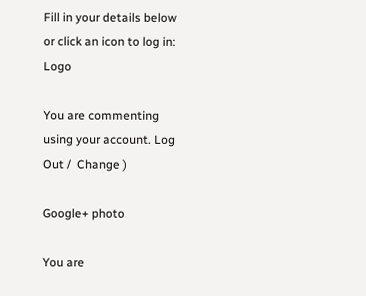Fill in your details below or click an icon to log in: Logo

You are commenting using your account. Log Out /  Change )

Google+ photo

You are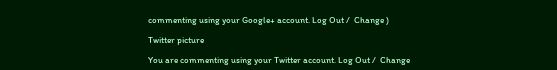commenting using your Google+ account. Log Out /  Change )

Twitter picture

You are commenting using your Twitter account. Log Out /  Change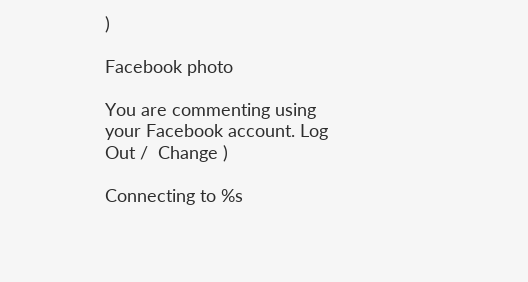)

Facebook photo

You are commenting using your Facebook account. Log Out /  Change )

Connecting to %s